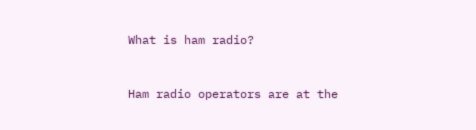What is ham radio?


Ham radio operators are at the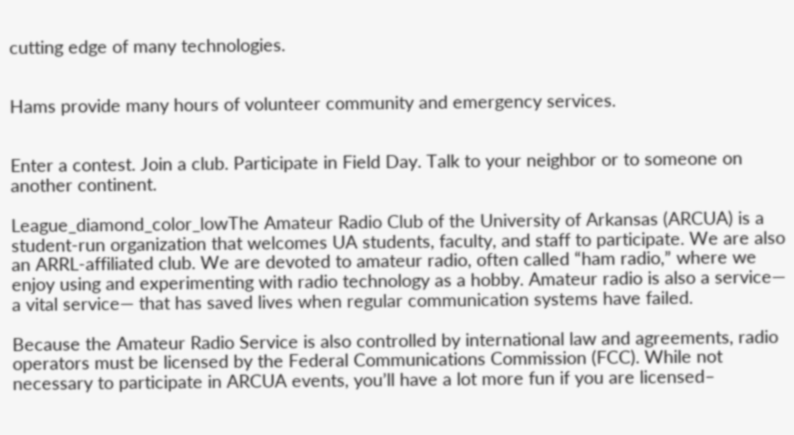cutting edge of many technologies.


Hams provide many hours of volunteer community and emergency services.


Enter a contest. Join a club. Participate in Field Day. Talk to your neighbor or to someone on another continent.

League_diamond_color_lowThe Amateur Radio Club of the University of Arkansas (ARCUA) is a student-run organization that welcomes UA students, faculty, and staff to participate. We are also an ARRL-affiliated club. We are devoted to amateur radio, often called “ham radio,” where we enjoy using and experimenting with radio technology as a hobby. Amateur radio is also a service— a vital service— that has saved lives when regular communication systems have failed.

Because the Amateur Radio Service is also controlled by international law and agreements, radio operators must be licensed by the Federal Communications Commission (FCC). While not necessary to participate in ARCUA events, you’ll have a lot more fun if you are licensed–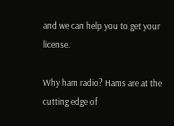and we can help you to get your license.

Why ham radio? Hams are at the cutting edge of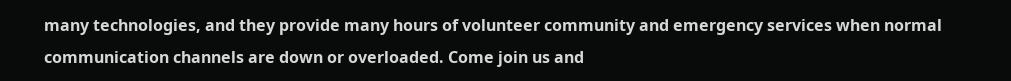many technologies, and they provide many hours of volunteer community and emergency services when normal communication channels are down or overloaded. Come join us and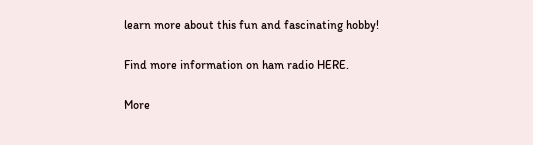learn more about this fun and fascinating hobby!

Find more information on ham radio HERE.

More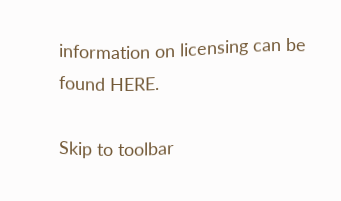information on licensing can be found HERE.

Skip to toolbar